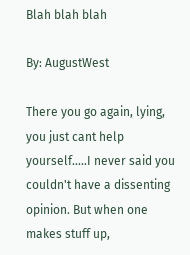Blah blah blah

By: AugustWest

There you go again, lying, you just cant help yourself.....I never said you couldn't have a dissenting opinion. But when one makes stuff up,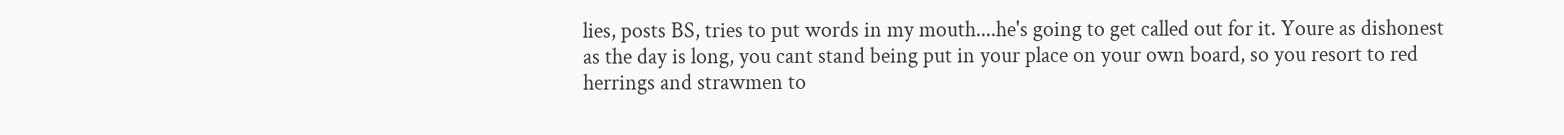lies, posts BS, tries to put words in my mouth....he's going to get called out for it. Youre as dishonest as the day is long, you cant stand being put in your place on your own board, so you resort to red herrings and strawmen to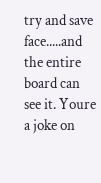try and save face.....and the entire board can see it. Youre a joke on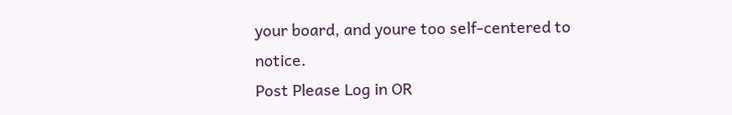your board, and youre too self-centered to notice.
Post Please Log in OR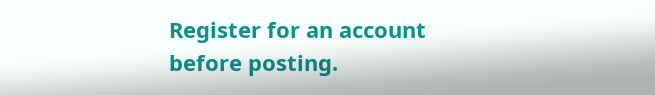Register for an account before posting.